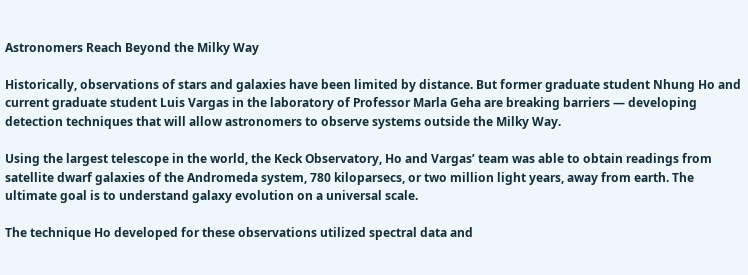Astronomers Reach Beyond the Milky Way

Historically, observations of stars and galaxies have been limited by distance. But former graduate student Nhung Ho and current graduate student Luis Vargas in the laboratory of Professor Marla Geha are breaking barriers — developing detection techniques that will allow astronomers to observe systems outside the Milky Way.

Using the largest telescope in the world, the Keck Observatory, Ho and Vargas’ team was able to obtain readings from satellite dwarf galaxies of the Andromeda system, 780 kiloparsecs, or two million light years, away from earth. The ultimate goal is to understand galaxy evolution on a universal scale.

The technique Ho developed for these observations utilized spectral data and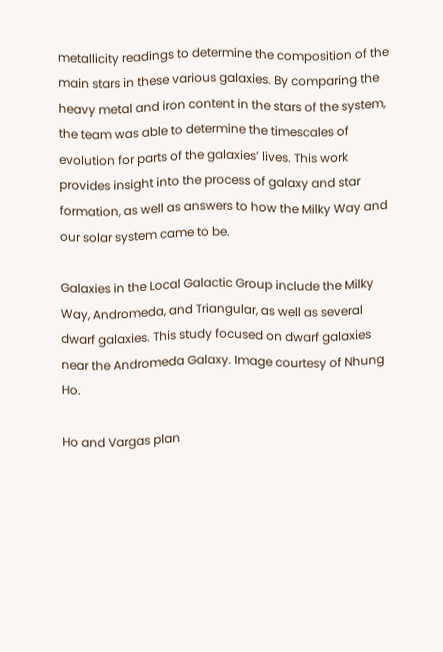metallicity readings to determine the composition of the main stars in these various galaxies. By comparing the heavy metal and iron content in the stars of the system, the team was able to determine the timescales of evolution for parts of the galaxies’ lives. This work provides insight into the process of galaxy and star formation, as well as answers to how the Milky Way and our solar system came to be.

Galaxies in the Local Galactic Group include the Milky Way, Andromeda, and Triangular, as well as several dwarf galaxies. This study focused on dwarf galaxies near the Andromeda Galaxy. Image courtesy of Nhung Ho.

Ho and Vargas plan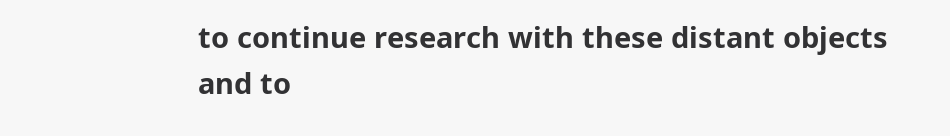to continue research with these distant objects and to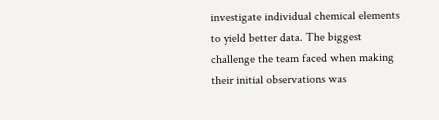investigate individual chemical elements to yield better data. The biggest challenge the team faced when making their initial observations was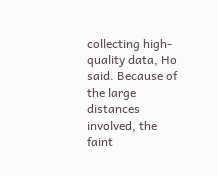collecting high-quality data, Ho said. Because of the large distances involved, the faint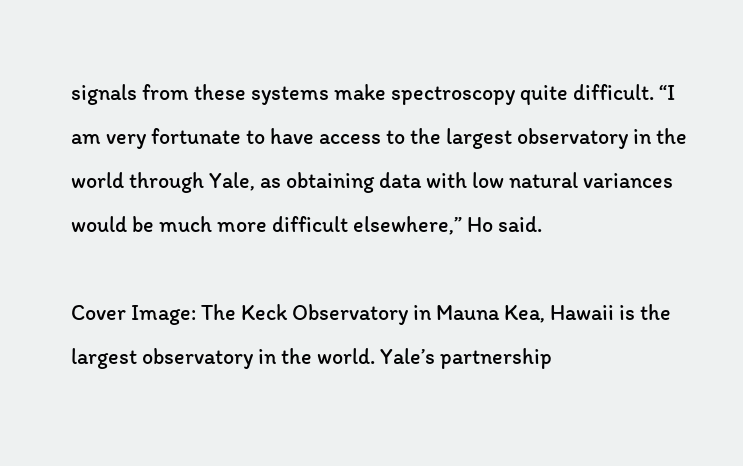signals from these systems make spectroscopy quite difficult. “I am very fortunate to have access to the largest observatory in the world through Yale, as obtaining data with low natural variances would be much more difficult elsewhere,” Ho said.

Cover Image: The Keck Observatory in Mauna Kea, Hawaii is the largest observatory in the world. Yale’s partnership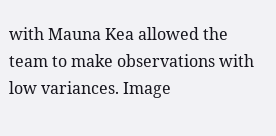with Mauna Kea allowed the team to make observations with low variances. Image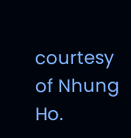courtesy of Nhung Ho.